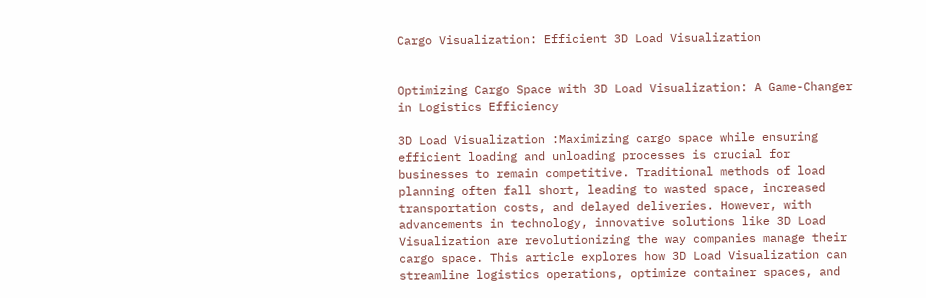Cargo Visualization: Efficient 3D Load Visualization


Optimizing Cargo Space with 3D Load Visualization: A Game-Changer in Logistics Efficiency

3D Load Visualization :Maximizing cargo space while ensuring efficient loading and unloading processes is crucial for businesses to remain competitive. Traditional methods of load planning often fall short, leading to wasted space, increased transportation costs, and delayed deliveries. However, with advancements in technology, innovative solutions like 3D Load Visualization are revolutionizing the way companies manage their cargo space. This article explores how 3D Load Visualization can streamline logistics operations, optimize container spaces, and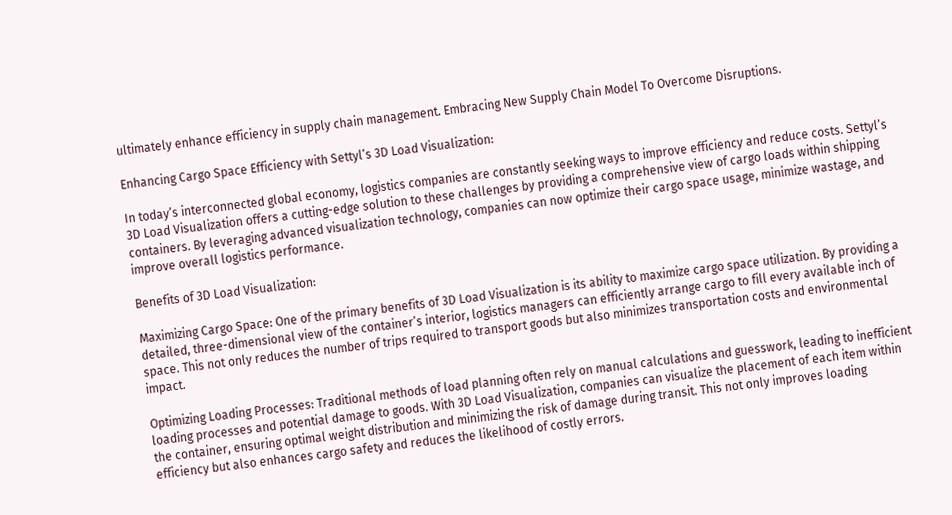ultimately enhance efficiency in supply chain management. Embracing New Supply Chain Model To Overcome Disruptions.

Enhancing Cargo Space Efficiency with Settyl’s 3D Load Visualization:

In today’s interconnected global economy, logistics companies are constantly seeking ways to improve efficiency and reduce costs. Settyl’s 3D Load Visualization offers a cutting-edge solution to these challenges by providing a comprehensive view of cargo loads within shipping containers. By leveraging advanced visualization technology, companies can now optimize their cargo space usage, minimize wastage, and improve overall logistics performance.

Benefits of 3D Load Visualization:

Maximizing Cargo Space: One of the primary benefits of 3D Load Visualization is its ability to maximize cargo space utilization. By providing a detailed, three-dimensional view of the container’s interior, logistics managers can efficiently arrange cargo to fill every available inch of space. This not only reduces the number of trips required to transport goods but also minimizes transportation costs and environmental impact.

Optimizing Loading Processes: Traditional methods of load planning often rely on manual calculations and guesswork, leading to inefficient loading processes and potential damage to goods. With 3D Load Visualization, companies can visualize the placement of each item within the container, ensuring optimal weight distribution and minimizing the risk of damage during transit. This not only improves loading efficiency but also enhances cargo safety and reduces the likelihood of costly errors.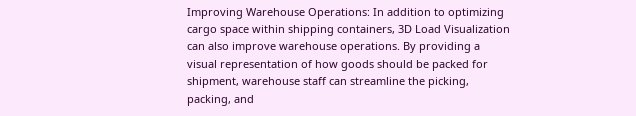Improving Warehouse Operations: In addition to optimizing cargo space within shipping containers, 3D Load Visualization can also improve warehouse operations. By providing a visual representation of how goods should be packed for shipment, warehouse staff can streamline the picking, packing, and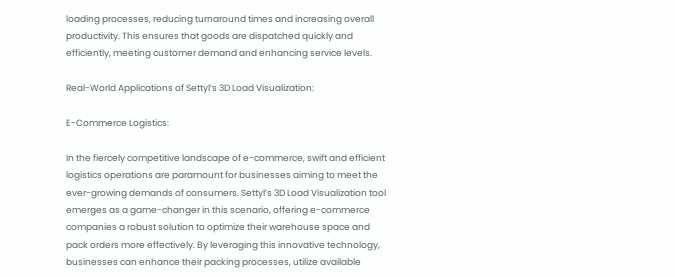loading processes, reducing turnaround times and increasing overall productivity. This ensures that goods are dispatched quickly and efficiently, meeting customer demand and enhancing service levels.

Real-World Applications of Settyl’s 3D Load Visualization:

E-Commerce Logistics:

In the fiercely competitive landscape of e-commerce, swift and efficient logistics operations are paramount for businesses aiming to meet the ever-growing demands of consumers. Settyl’s 3D Load Visualization tool emerges as a game-changer in this scenario, offering e-commerce companies a robust solution to optimize their warehouse space and pack orders more effectively. By leveraging this innovative technology, businesses can enhance their packing processes, utilize available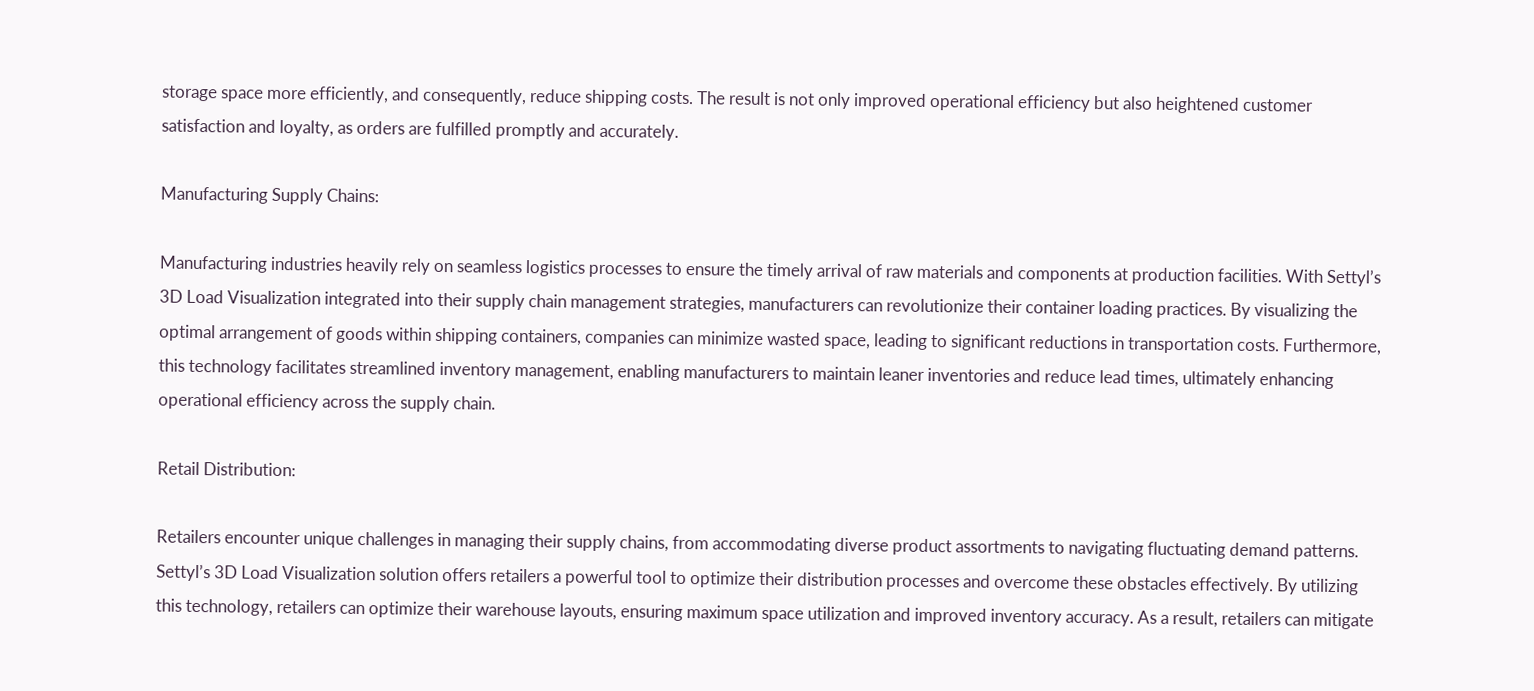storage space more efficiently, and consequently, reduce shipping costs. The result is not only improved operational efficiency but also heightened customer satisfaction and loyalty, as orders are fulfilled promptly and accurately.

Manufacturing Supply Chains:

Manufacturing industries heavily rely on seamless logistics processes to ensure the timely arrival of raw materials and components at production facilities. With Settyl’s 3D Load Visualization integrated into their supply chain management strategies, manufacturers can revolutionize their container loading practices. By visualizing the optimal arrangement of goods within shipping containers, companies can minimize wasted space, leading to significant reductions in transportation costs. Furthermore, this technology facilitates streamlined inventory management, enabling manufacturers to maintain leaner inventories and reduce lead times, ultimately enhancing operational efficiency across the supply chain.

Retail Distribution:

Retailers encounter unique challenges in managing their supply chains, from accommodating diverse product assortments to navigating fluctuating demand patterns. Settyl’s 3D Load Visualization solution offers retailers a powerful tool to optimize their distribution processes and overcome these obstacles effectively. By utilizing this technology, retailers can optimize their warehouse layouts, ensuring maximum space utilization and improved inventory accuracy. As a result, retailers can mitigate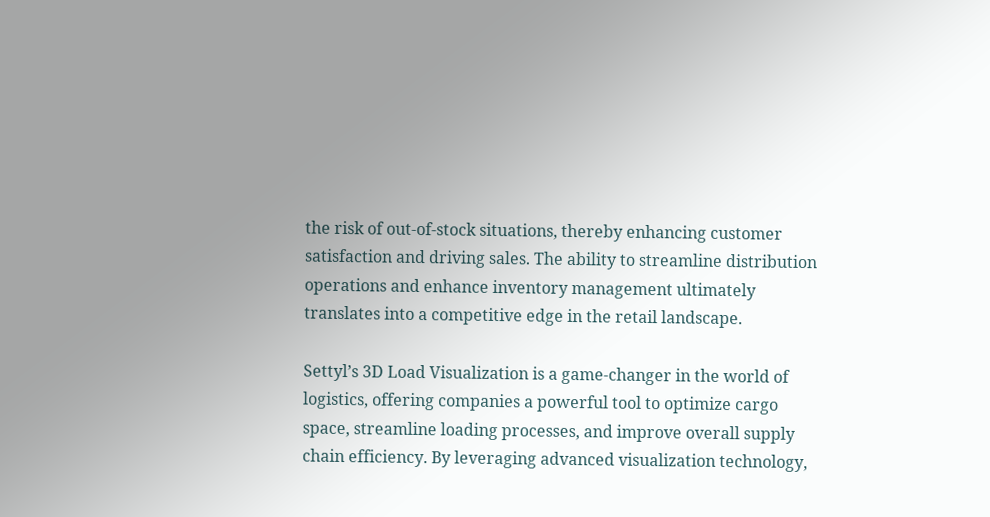the risk of out-of-stock situations, thereby enhancing customer satisfaction and driving sales. The ability to streamline distribution operations and enhance inventory management ultimately translates into a competitive edge in the retail landscape.

Settyl’s 3D Load Visualization is a game-changer in the world of logistics, offering companies a powerful tool to optimize cargo space, streamline loading processes, and improve overall supply chain efficiency. By leveraging advanced visualization technology,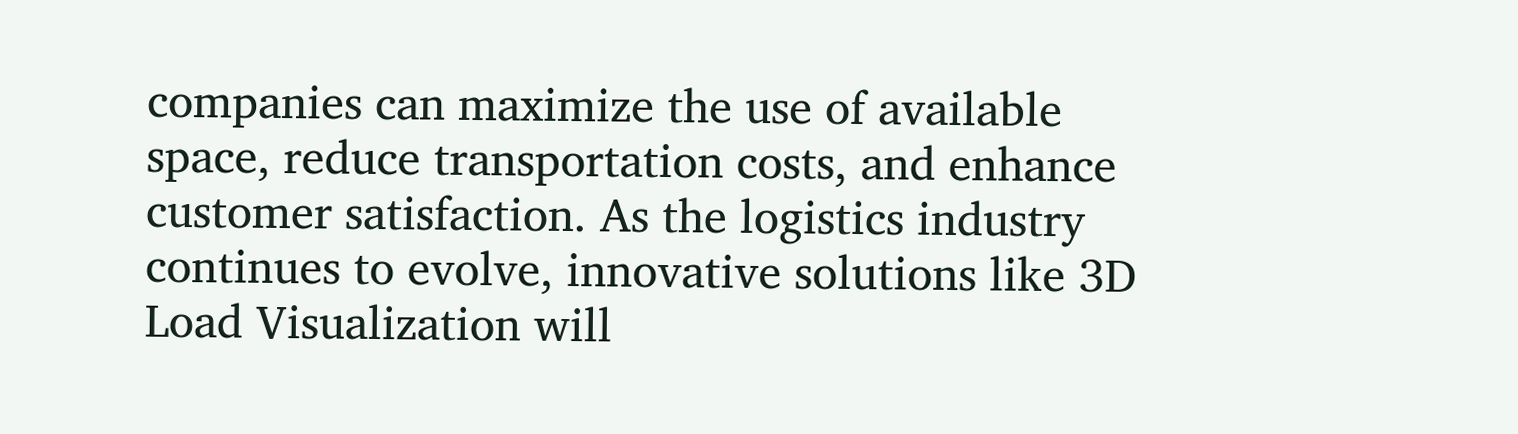companies can maximize the use of available space, reduce transportation costs, and enhance customer satisfaction. As the logistics industry continues to evolve, innovative solutions like 3D Load Visualization will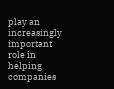play an increasingly important role in helping companies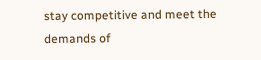stay competitive and meet the demands of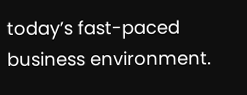today’s fast-paced business environment.